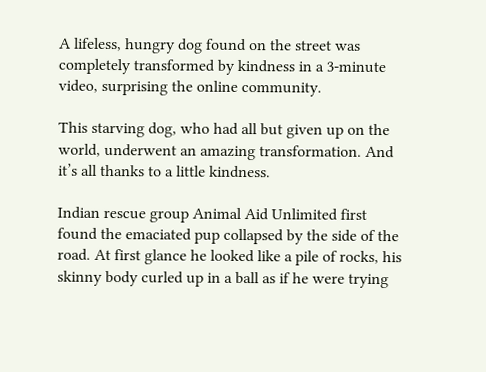A lifeless, hungry dog found on the street was completely transformed by kindness in a 3-minute video, surprising the online community.

This starving dog, who had all but given up on the world, underwent an amazing transformation. And it’s all thanks to a little kindness.

Indian rescue group Animal Aid Unlimited first found the emaciated pup collapsed by the side of the road. At first glance he looked like a pile of rocks, his skinny body curled up in a ball as if he were trying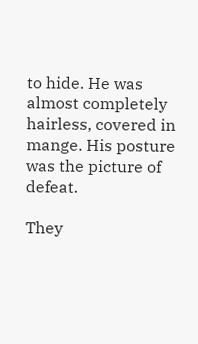to hide. He was almost completely hairless, covered in mange. His posture was the picture of defeat.

They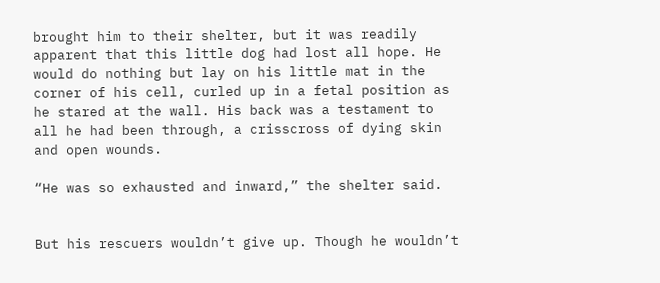brought him to their shelter, but it was readily apparent that this little dog had lost all hope. He would do nothing but lay on his little mat in the corner of his cell, curled up in a fetal position as he stared at the wall. His back was a testament to all he had been through, a crisscross of dying skin and open wounds.

“He was so exhausted and inward,” the shelter said.


But his rescuers wouldn’t give up. Though he wouldn’t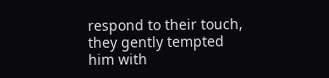respond to their touch, they gently tempted him with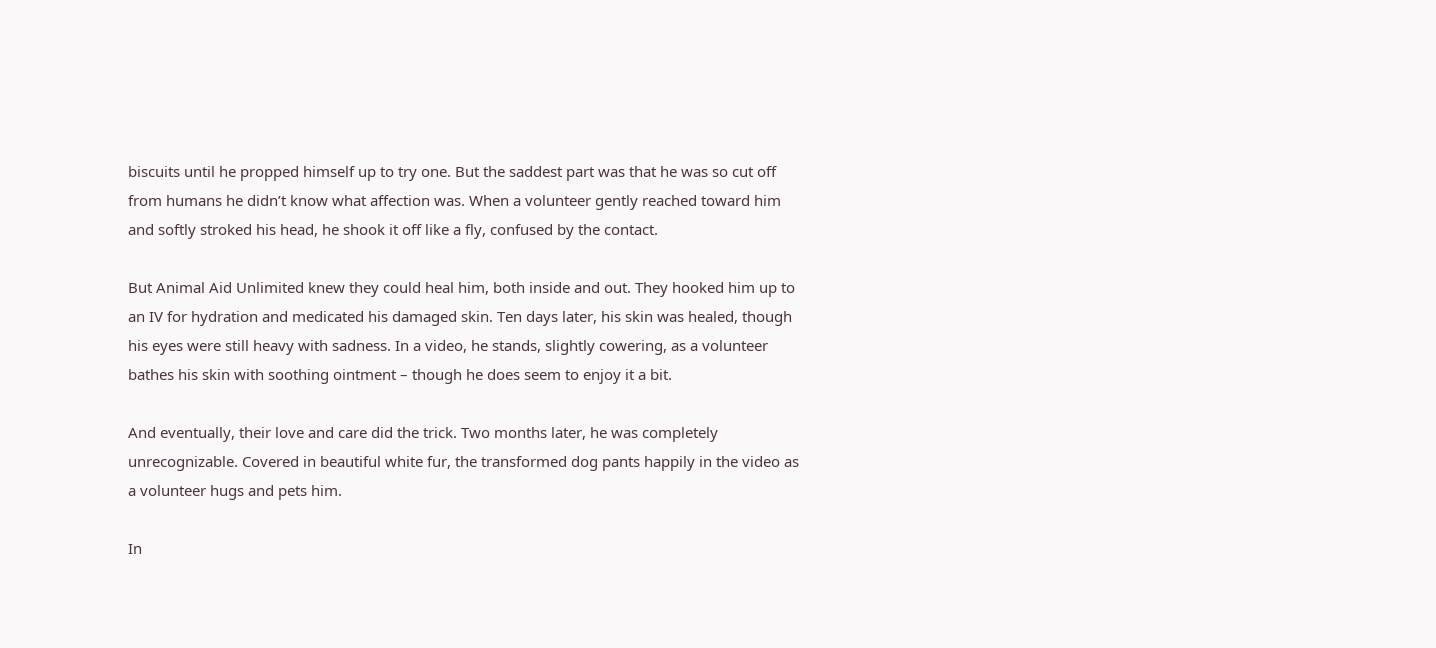biscuits until he propped himself up to try one. But the saddest part was that he was so cut off from humans he didn’t know what affection was. When a volunteer gently reached toward him and softly stroked his head, he shook it off like a fly, confused by the contact.

But Animal Aid Unlimited knew they could heal him, both inside and out. They hooked him up to an IV for hydration and medicated his damaged skin. Ten days later, his skin was healed, though his eyes were still heavy with sadness. In a video, he stands, slightly cowering, as a volunteer bathes his skin with soothing ointment – though he does seem to enjoy it a bit.

And eventually, their love and care did the trick. Two months later, he was completely unrecognizable. Covered in beautiful white fur, the transformed dog pants happily in the video as a volunteer hugs and pets him.

In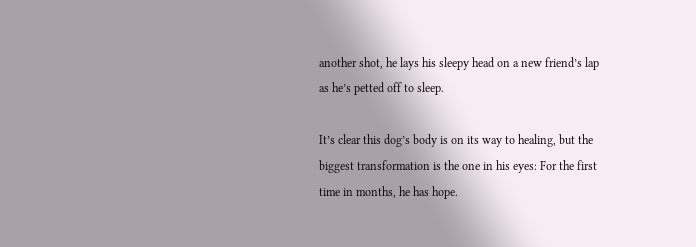another shot, he lays his sleepy head on a new friend’s lap as he’s petted off to sleep.

It’s clear this dog’s body is on its way to healing, but the biggest transformation is the one in his eyes: For the first time in months, he has hope.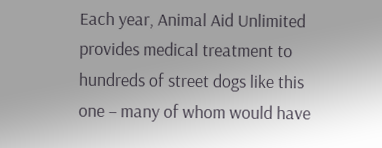Each year, Animal Aid Unlimited provides medical treatment to hundreds of street dogs like this one – many of whom would have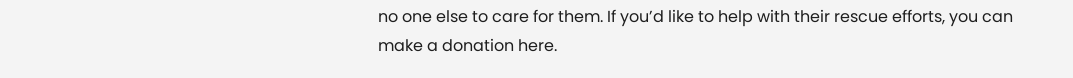no one else to care for them. If you’d like to help with their rescue efforts, you can make a donation here.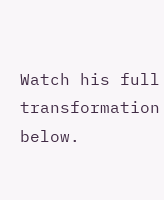Watch his full transformation below.